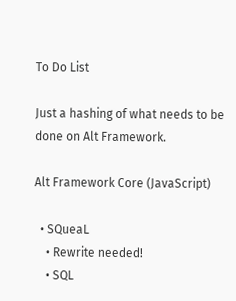To Do List

Just a hashing of what needs to be done on Alt Framework.

Alt Framework Core (JavaScript)

  • SQueaL
    • Rewrite needed!
    • SQL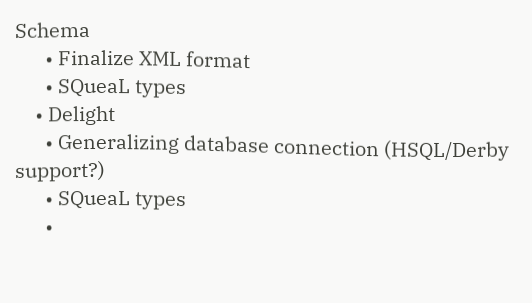Schema
      • Finalize XML format
      • SQueaL types
    • Delight
      • Generalizing database connection (HSQL/Derby support?)
      • SQueaL types
      •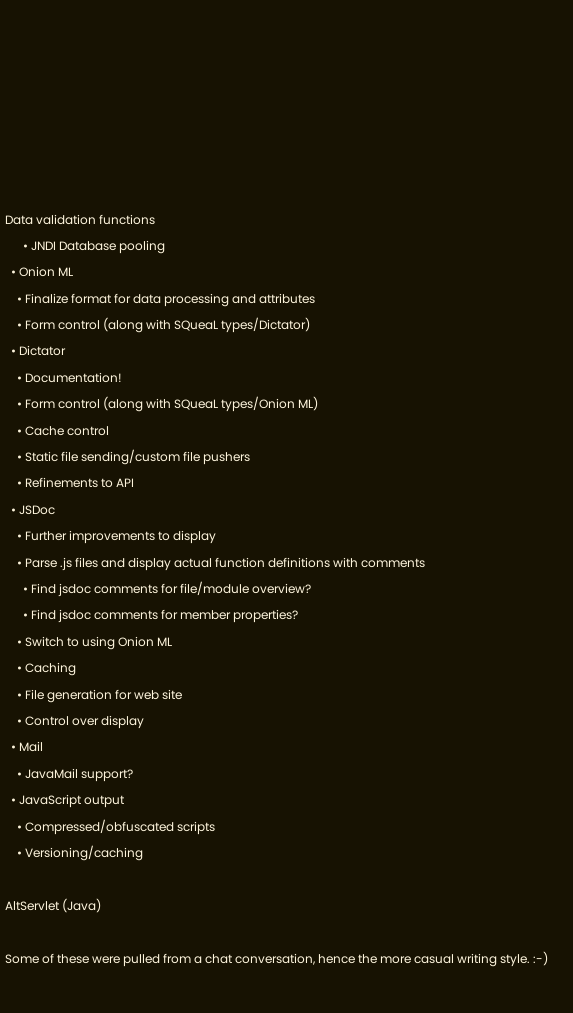Data validation functions
      • JNDI Database pooling
  • Onion ML
    • Finalize format for data processing and attributes
    • Form control (along with SQueaL types/Dictator)
  • Dictator
    • Documentation!
    • Form control (along with SQueaL types/Onion ML)
    • Cache control
    • Static file sending/custom file pushers
    • Refinements to API
  • JSDoc
    • Further improvements to display
    • Parse .js files and display actual function definitions with comments
      • Find jsdoc comments for file/module overview?
      • Find jsdoc comments for member properties?
    • Switch to using Onion ML
    • Caching
    • File generation for web site
    • Control over display
  • Mail
    • JavaMail support?
  • JavaScript output
    • Compressed/obfuscated scripts
    • Versioning/caching

AltServlet (Java)

Some of these were pulled from a chat conversation, hence the more casual writing style. :-)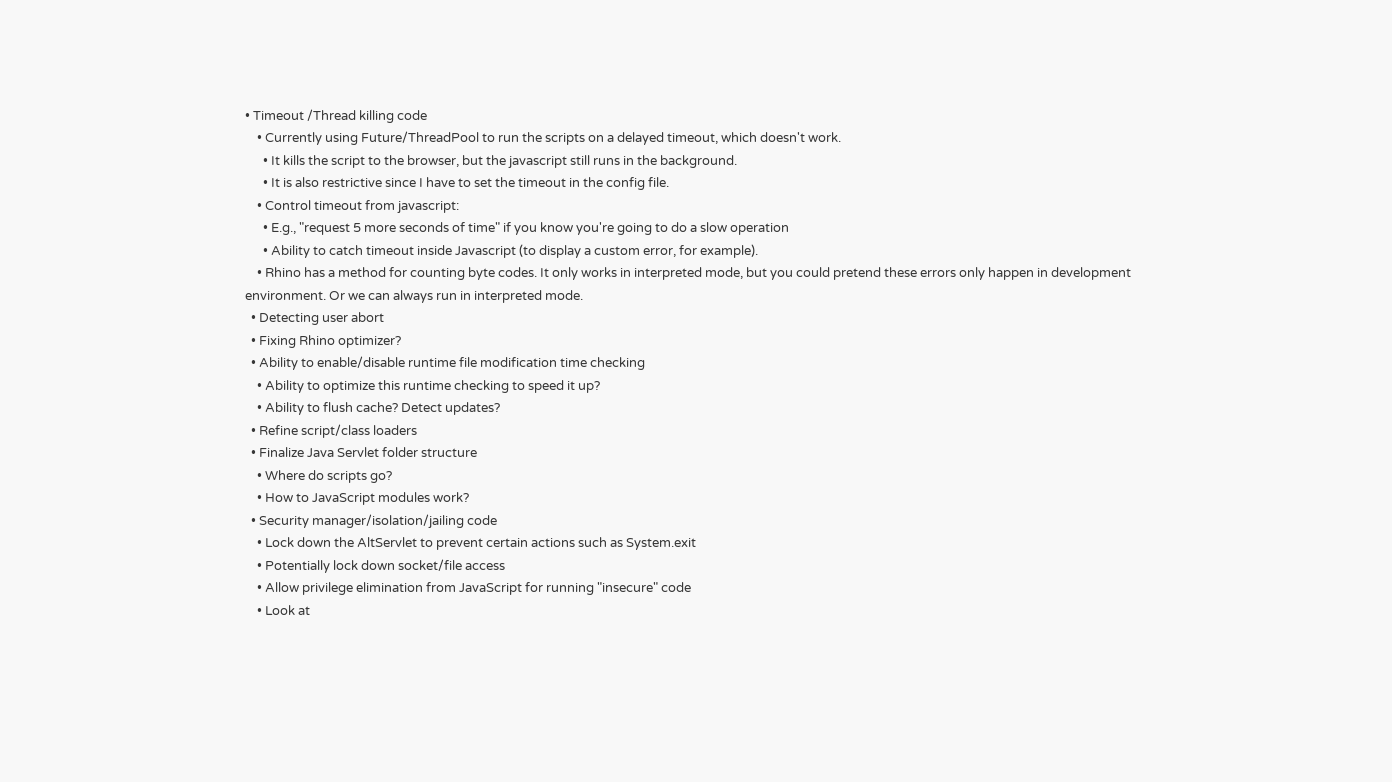• Timeout /Thread killing code
    • Currently using Future/ThreadPool to run the scripts on a delayed timeout, which doesn't work.
      • It kills the script to the browser, but the javascript still runs in the background.
      • It is also restrictive since I have to set the timeout in the config file.
    • Control timeout from javascript:
      • E.g., "request 5 more seconds of time" if you know you're going to do a slow operation
      • Ability to catch timeout inside Javascript (to display a custom error, for example).
    • Rhino has a method for counting byte codes. It only works in interpreted mode, but you could pretend these errors only happen in development environment. Or we can always run in interpreted mode.
  • Detecting user abort
  • Fixing Rhino optimizer?
  • Ability to enable/disable runtime file modification time checking
    • Ability to optimize this runtime checking to speed it up?
    • Ability to flush cache? Detect updates?
  • Refine script/class loaders
  • Finalize Java Servlet folder structure
    • Where do scripts go?
    • How to JavaScript modules work?
  • Security manager/isolation/jailing code
    • Lock down the AltServlet to prevent certain actions such as System.exit
    • Potentially lock down socket/file access
    • Allow privilege elimination from JavaScript for running "insecure" code
    • Look at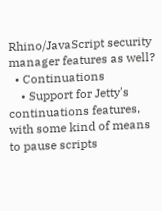Rhino/JavaScript security manager features as well?
  • Continuations
    • Support for Jetty's continuations features, with some kind of means to pause scripts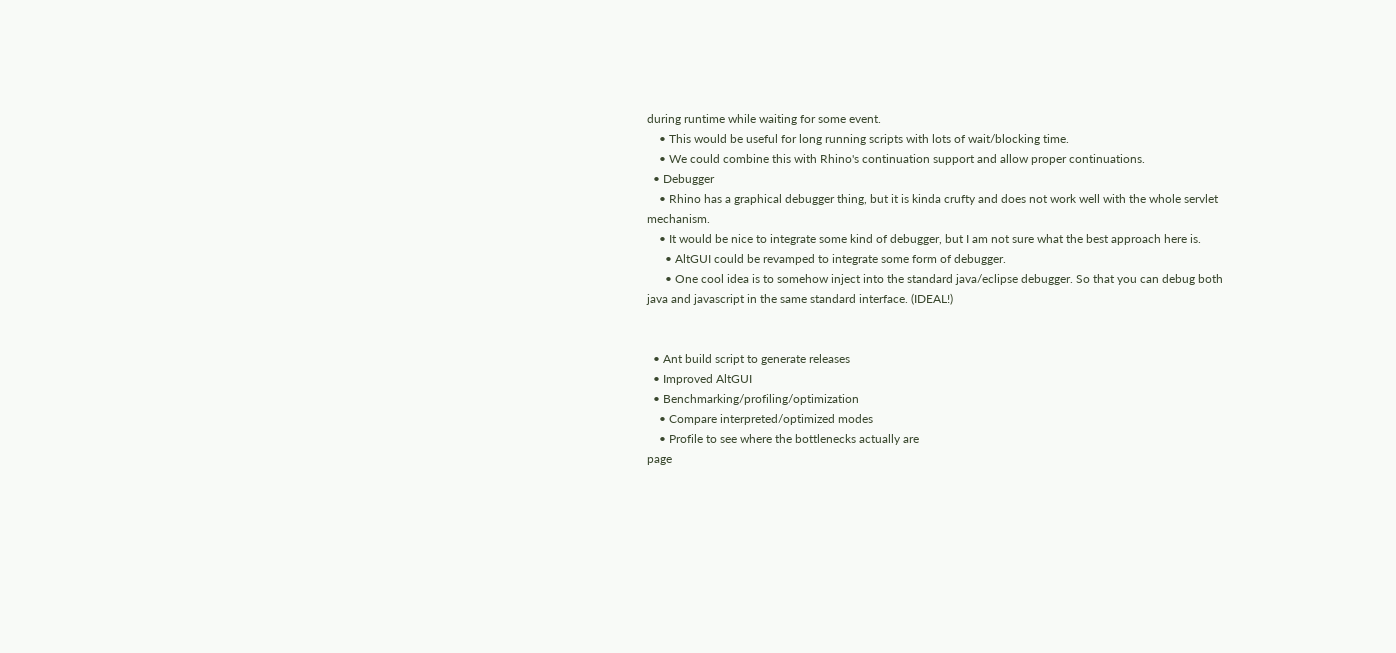during runtime while waiting for some event.
    • This would be useful for long running scripts with lots of wait/blocking time.
    • We could combine this with Rhino's continuation support and allow proper continuations.
  • Debugger
    • Rhino has a graphical debugger thing, but it is kinda crufty and does not work well with the whole servlet mechanism.
    • It would be nice to integrate some kind of debugger, but I am not sure what the best approach here is.
      • AltGUI could be revamped to integrate some form of debugger.
      • One cool idea is to somehow inject into the standard java/eclipse debugger. So that you can debug both java and javascript in the same standard interface. (IDEAL!)


  • Ant build script to generate releases
  • Improved AltGUI
  • Benchmarking/profiling/optimization
    • Compare interpreted/optimized modes
    • Profile to see where the bottlenecks actually are
page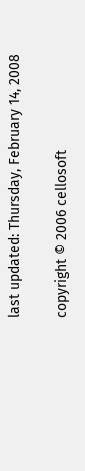last updated: Thursday, February 14, 2008

copyright © 2006 cellosoft